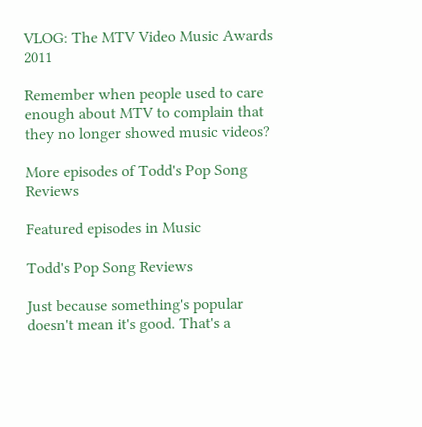VLOG: The MTV Video Music Awards 2011

Remember when people used to care enough about MTV to complain that they no longer showed music videos?

More episodes of Todd's Pop Song Reviews

Featured episodes in Music

Todd's Pop Song Reviews

Just because something's popular doesn't mean it's good. That's a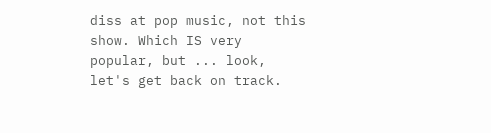diss at pop music, not this show. Which IS very popular, but ... look, let's get back on track.